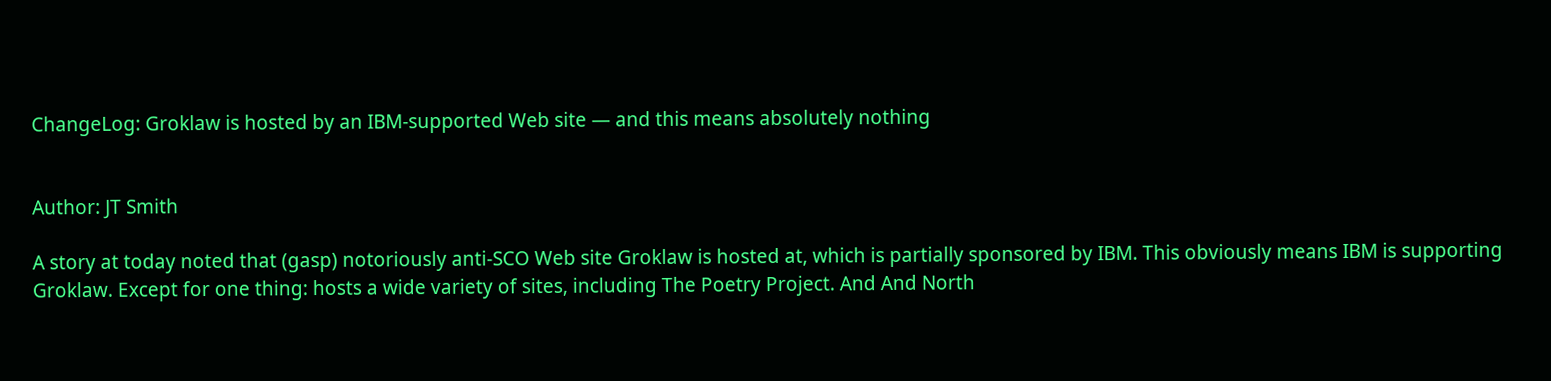ChangeLog: Groklaw is hosted by an IBM-supported Web site — and this means absolutely nothing


Author: JT Smith

A story at today noted that (gasp) notoriously anti-SCO Web site Groklaw is hosted at, which is partially sponsored by IBM. This obviously means IBM is supporting Groklaw. Except for one thing: hosts a wide variety of sites, including The Poetry Project. And And North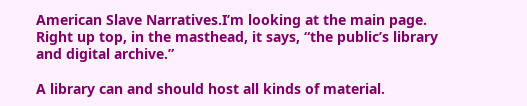American Slave Narratives.I’m looking at the main page. Right up top, in the masthead, it says, “the public’s library and digital archive.”

A library can and should host all kinds of material.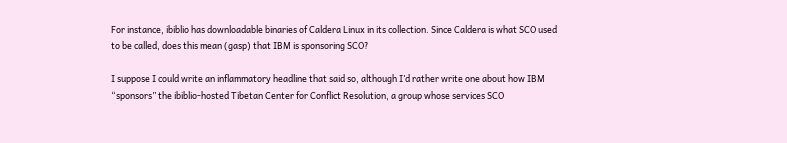For instance, ibiblio has downloadable binaries of Caldera Linux in its collection. Since Caldera is what SCO used to be called, does this mean (gasp) that IBM is sponsoring SCO?

I suppose I could write an inflammatory headline that said so, although I’d rather write one about how IBM “sponsors” the ibiblio-hosted Tibetan Center for Conflict Resolution, a group whose services SCO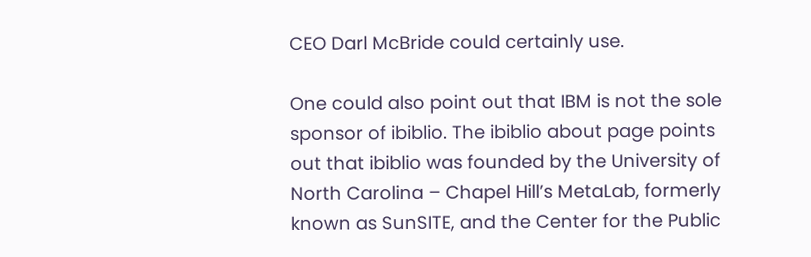CEO Darl McBride could certainly use.

One could also point out that IBM is not the sole sponsor of ibiblio. The ibiblio about page points out that ibiblio was founded by the University of North Carolina – Chapel Hill’s MetaLab, formerly known as SunSITE, and the Center for the Public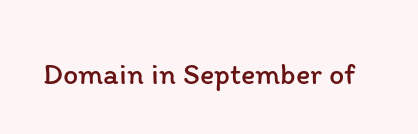Domain in September of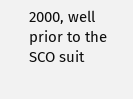2000, well prior to the SCO suit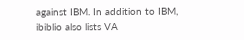against IBM. In addition to IBM, ibiblio also lists VA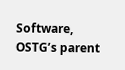Software, OSTG’s parent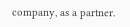company, as a partner.